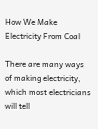How We Make Electricity From Coal

There are many ways of making electricity, which most electricians will tell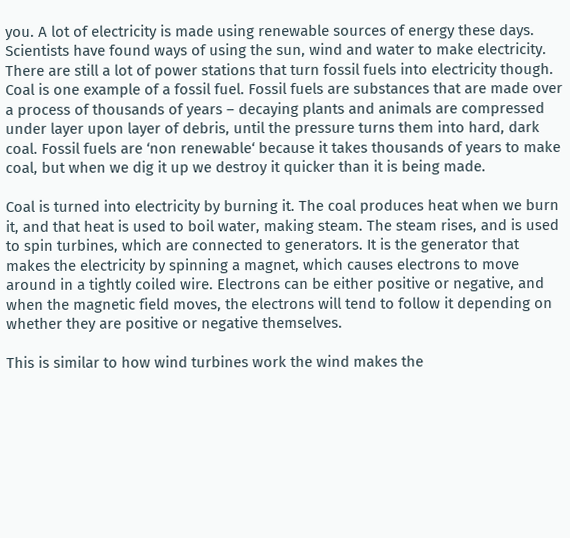you. A lot of electricity is made using renewable sources of energy these days. Scientists have found ways of using the sun, wind and water to make electricity. There are still a lot of power stations that turn fossil fuels into electricity though. Coal is one example of a fossil fuel. Fossil fuels are substances that are made over a process of thousands of years – decaying plants and animals are compressed under layer upon layer of debris, until the pressure turns them into hard, dark coal. Fossil fuels are ‘non renewable‘ because it takes thousands of years to make coal, but when we dig it up we destroy it quicker than it is being made.

Coal is turned into electricity by burning it. The coal produces heat when we burn it, and that heat is used to boil water, making steam. The steam rises, and is used to spin turbines, which are connected to generators. It is the generator that makes the electricity by spinning a magnet, which causes electrons to move around in a tightly coiled wire. Electrons can be either positive or negative, and when the magnetic field moves, the electrons will tend to follow it depending on whether they are positive or negative themselves.

This is similar to how wind turbines work the wind makes the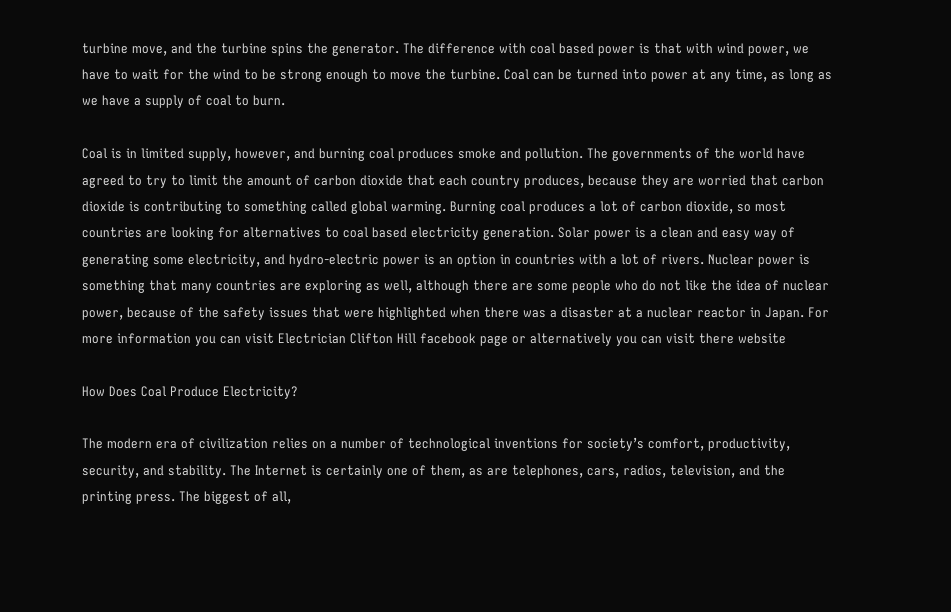turbine move, and the turbine spins the generator. The difference with coal based power is that with wind power, we have to wait for the wind to be strong enough to move the turbine. Coal can be turned into power at any time, as long as we have a supply of coal to burn.

Coal is in limited supply, however, and burning coal produces smoke and pollution. The governments of the world have agreed to try to limit the amount of carbon dioxide that each country produces, because they are worried that carbon dioxide is contributing to something called global warming. Burning coal produces a lot of carbon dioxide, so most countries are looking for alternatives to coal based electricity generation. Solar power is a clean and easy way of generating some electricity, and hydro-electric power is an option in countries with a lot of rivers. Nuclear power is something that many countries are exploring as well, although there are some people who do not like the idea of nuclear power, because of the safety issues that were highlighted when there was a disaster at a nuclear reactor in Japan. For more information you can visit Electrician Clifton Hill facebook page or alternatively you can visit there website

How Does Coal Produce Electricity?

The modern era of civilization relies on a number of technological inventions for society’s comfort, productivity, security, and stability. The Internet is certainly one of them, as are telephones, cars, radios, television, and the printing press. The biggest of all,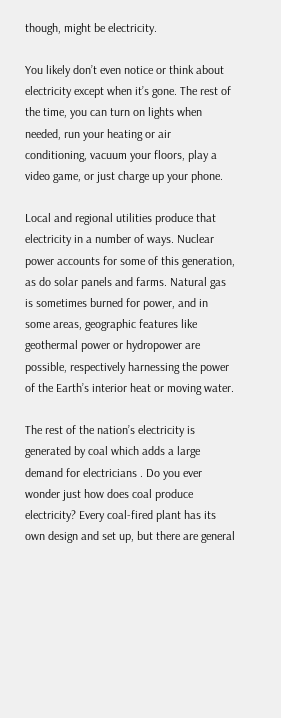though, might be electricity.

You likely don’t even notice or think about electricity except when it’s gone. The rest of the time, you can turn on lights when needed, run your heating or air conditioning, vacuum your floors, play a video game, or just charge up your phone.

Local and regional utilities produce that electricity in a number of ways. Nuclear power accounts for some of this generation, as do solar panels and farms. Natural gas is sometimes burned for power, and in some areas, geographic features like geothermal power or hydropower are possible, respectively harnessing the power of the Earth’s interior heat or moving water.

The rest of the nation’s electricity is generated by coal which adds a large demand for electricians . Do you ever wonder just how does coal produce electricity? Every coal-fired plant has its own design and set up, but there are general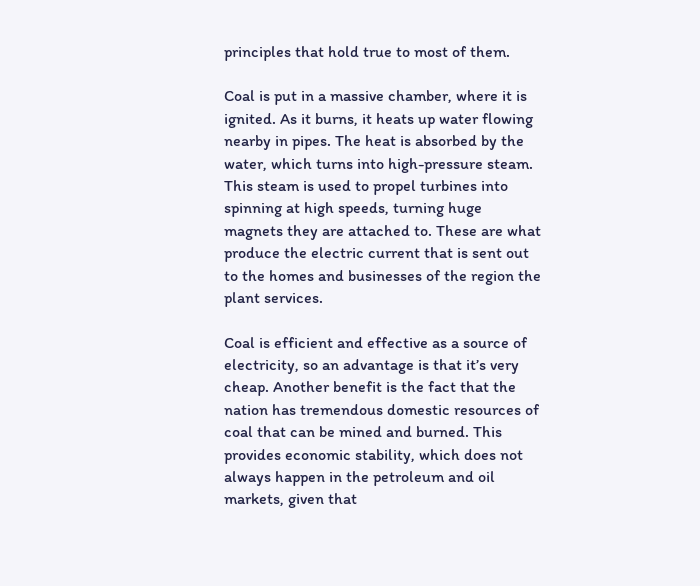principles that hold true to most of them.

Coal is put in a massive chamber, where it is ignited. As it burns, it heats up water flowing nearby in pipes. The heat is absorbed by the water, which turns into high-pressure steam. This steam is used to propel turbines into spinning at high speeds, turning huge magnets they are attached to. These are what produce the electric current that is sent out to the homes and businesses of the region the plant services.

Coal is efficient and effective as a source of electricity, so an advantage is that it’s very cheap. Another benefit is the fact that the nation has tremendous domestic resources of coal that can be mined and burned. This provides economic stability, which does not always happen in the petroleum and oil markets, given that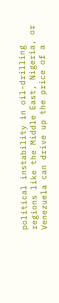political instability in oil-drilling regions like the Middle East, Nigeria, or Venezuela can drive up the price of a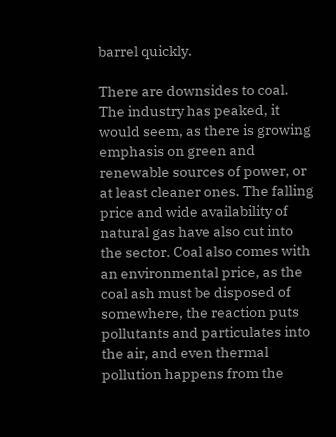barrel quickly.

There are downsides to coal. The industry has peaked, it would seem, as there is growing emphasis on green and renewable sources of power, or at least cleaner ones. The falling price and wide availability of natural gas have also cut into the sector. Coal also comes with an environmental price, as the coal ash must be disposed of somewhere, the reaction puts pollutants and particulates into the air, and even thermal pollution happens from the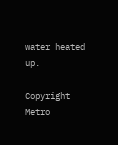water heated up.

Copyright Metro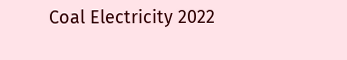Coal Electricity 2022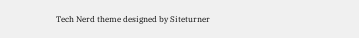Tech Nerd theme designed by Siteturner